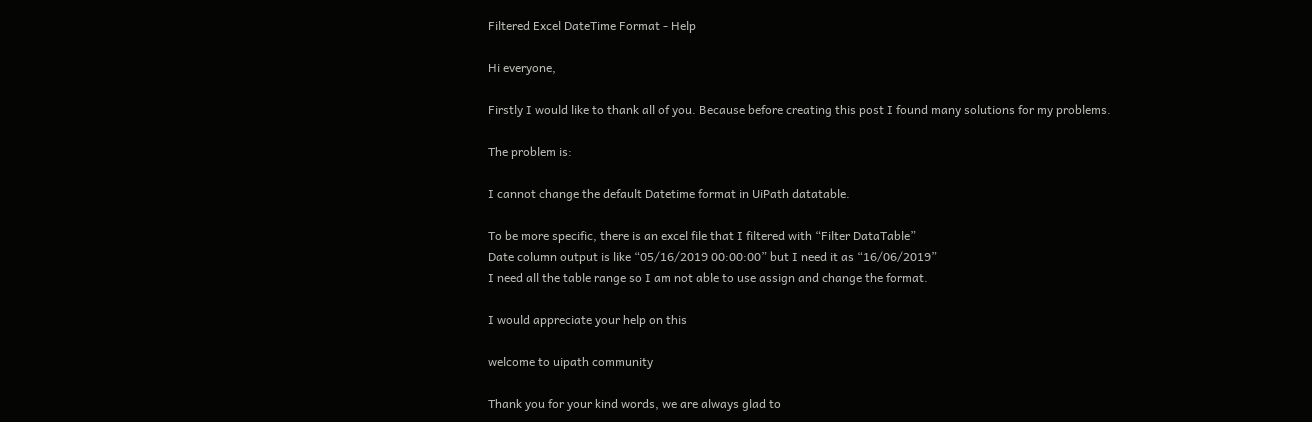Filtered Excel DateTime Format - Help

Hi everyone,

Firstly I would like to thank all of you. Because before creating this post I found many solutions for my problems.

The problem is:

I cannot change the default Datetime format in UiPath datatable.

To be more specific, there is an excel file that I filtered with “Filter DataTable”
Date column output is like “05/16/2019 00:00:00” but I need it as “16/06/2019”
I need all the table range so I am not able to use assign and change the format.

I would appreciate your help on this

welcome to uipath community

Thank you for your kind words, we are always glad to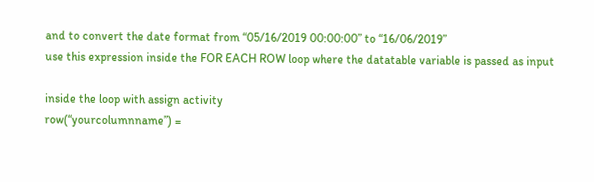and to convert the date format from “05/16/2019 00:00:00” to “16/06/2019”
use this expression inside the FOR EACH ROW loop where the datatable variable is passed as input

inside the loop with assign activity
row(“yourcolumnname”) =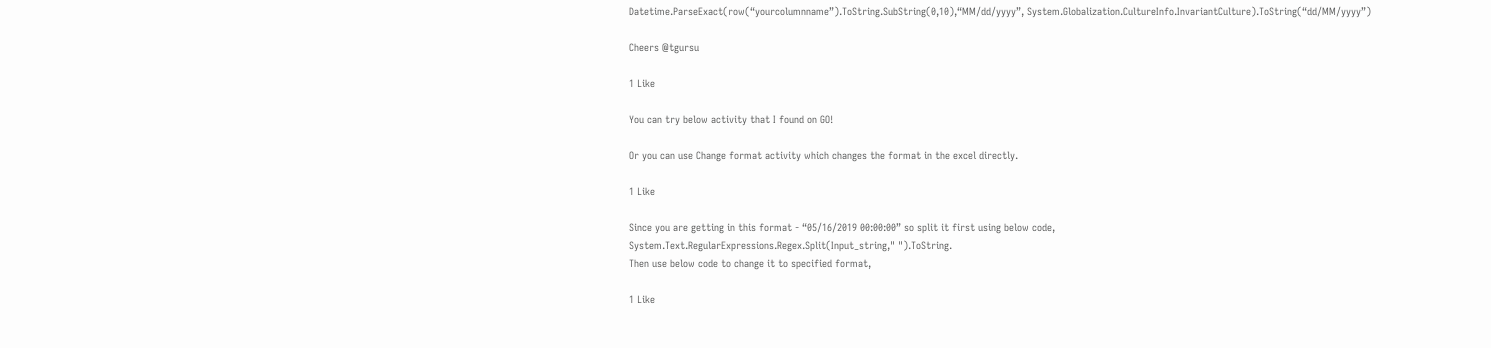Datetime.ParseExact(row(“yourcolumnname”).ToString.SubString(0,10),“MM/dd/yyyy”, System.Globalization.CultureInfo.InvariantCulture).ToString(“dd/MM/yyyy”)

Cheers @tgursu

1 Like

You can try below activity that I found on GO!

Or you can use Change format activity which changes the format in the excel directly.

1 Like

Since you are getting in this format - “05/16/2019 00:00:00” so split it first using below code,
System.Text.RegularExpressions.Regex.Split(Input_string," ").ToString.
Then use below code to change it to specified format,

1 Like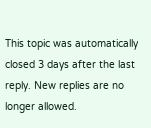This topic was automatically closed 3 days after the last reply. New replies are no longer allowed.